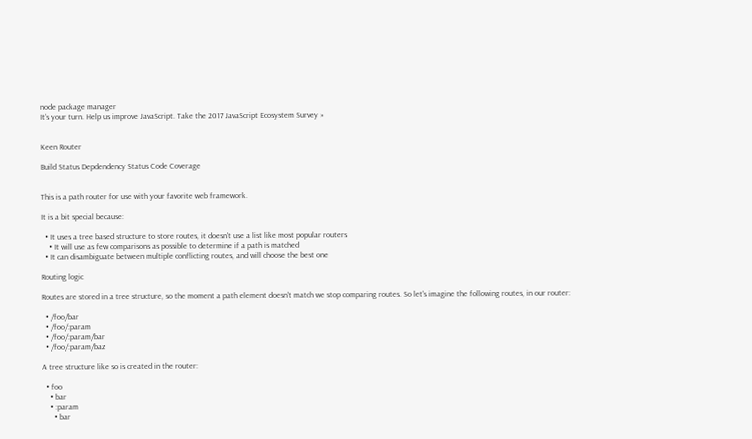node package manager
It’s your turn. Help us improve JavaScript. Take the 2017 JavaScript Ecosystem Survey »


Keen Router

Build Status Depdendency Status Code Coverage


This is a path router for use with your favorite web framework.

It is a bit special because:

  • It uses a tree based structure to store routes, it doesn't use a list like most popular routers
    • It will use as few comparisons as possible to determine if a path is matched
  • It can disambiguate between multiple conflicting routes, and will choose the best one

Routing logic

Routes are stored in a tree structure, so the moment a path element doesn't match we stop comparing routes. So let's imagine the following routes, in our router:

  • /foo/bar
  • /foo/:param
  • /foo/:param/bar
  • /foo/:param/baz

A tree structure like so is created in the router:

  • foo
    • bar
    • :param
      • bar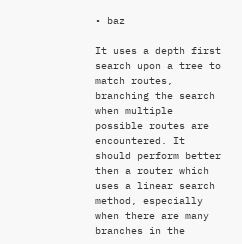• baz

It uses a depth first search upon a tree to match routes, branching the search when multiple possible routes are encountered. It should perform better then a router which uses a linear search method, especially when there are many branches in the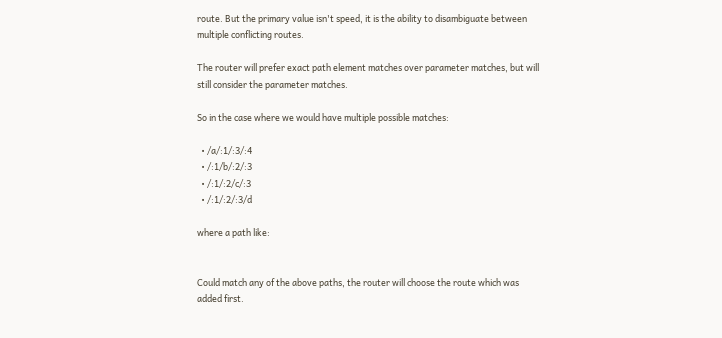route. But the primary value isn't speed, it is the ability to disambiguate between multiple conflicting routes.

The router will prefer exact path element matches over parameter matches, but will still consider the parameter matches.

So in the case where we would have multiple possible matches:

  • /a/:1/:3/:4
  • /:1/b/:2/:3
  • /:1/:2/c/:3
  • /:1/:2/:3/d

where a path like:


Could match any of the above paths, the router will choose the route which was added first.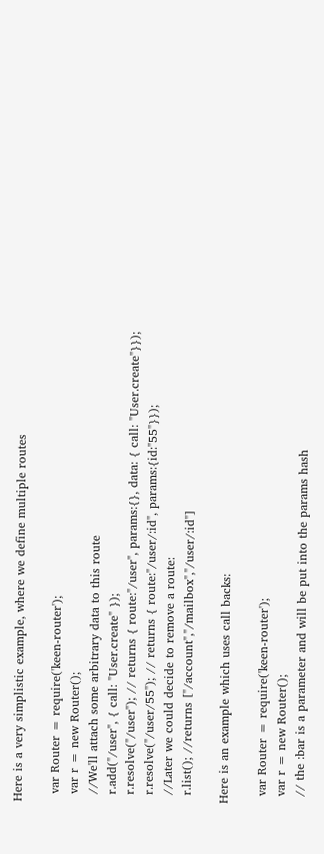Here is a very simplistic example, where we define multiple routes

  var Router = require('keen-router');
  var r = new Router();
  //We'll attach some arbitrary data to this route
  r.add("/user", { call: "User.create" });
  r.resolve("/user"); // returns { route:"/user", params:{}, data: { call: "User.create"}});
  r.resolve("/user/55"); // returns { route:"/user/:id", params:{id:"55"}});
  //Later we could decide to remove a route:
  r.list(); //returns ["/account","/mailbox","/user/:id"]

Here is an example which uses call backs:

  var Router = require('keen-router');
  var r = new Router();
  // the :bar is a parameter and will be put into the params hash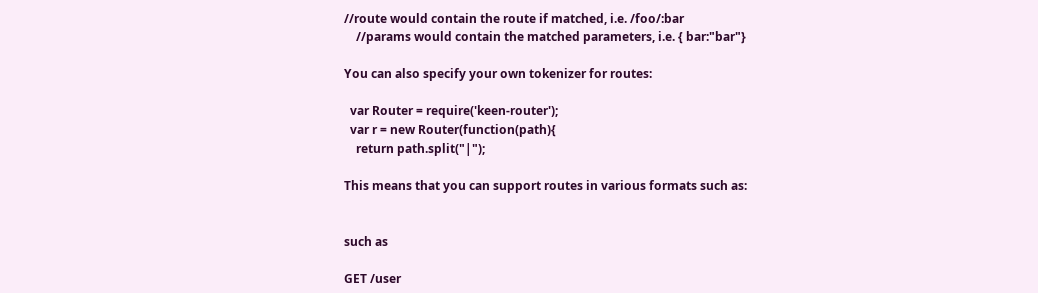//route would contain the route if matched, i.e. /foo/:bar
    //params would contain the matched parameters, i.e. { bar:"bar"}

You can also specify your own tokenizer for routes:

  var Router = require('keen-router');
  var r = new Router(function(path){
    return path.split("|");

This means that you can support routes in various formats such as:


such as

GET /user